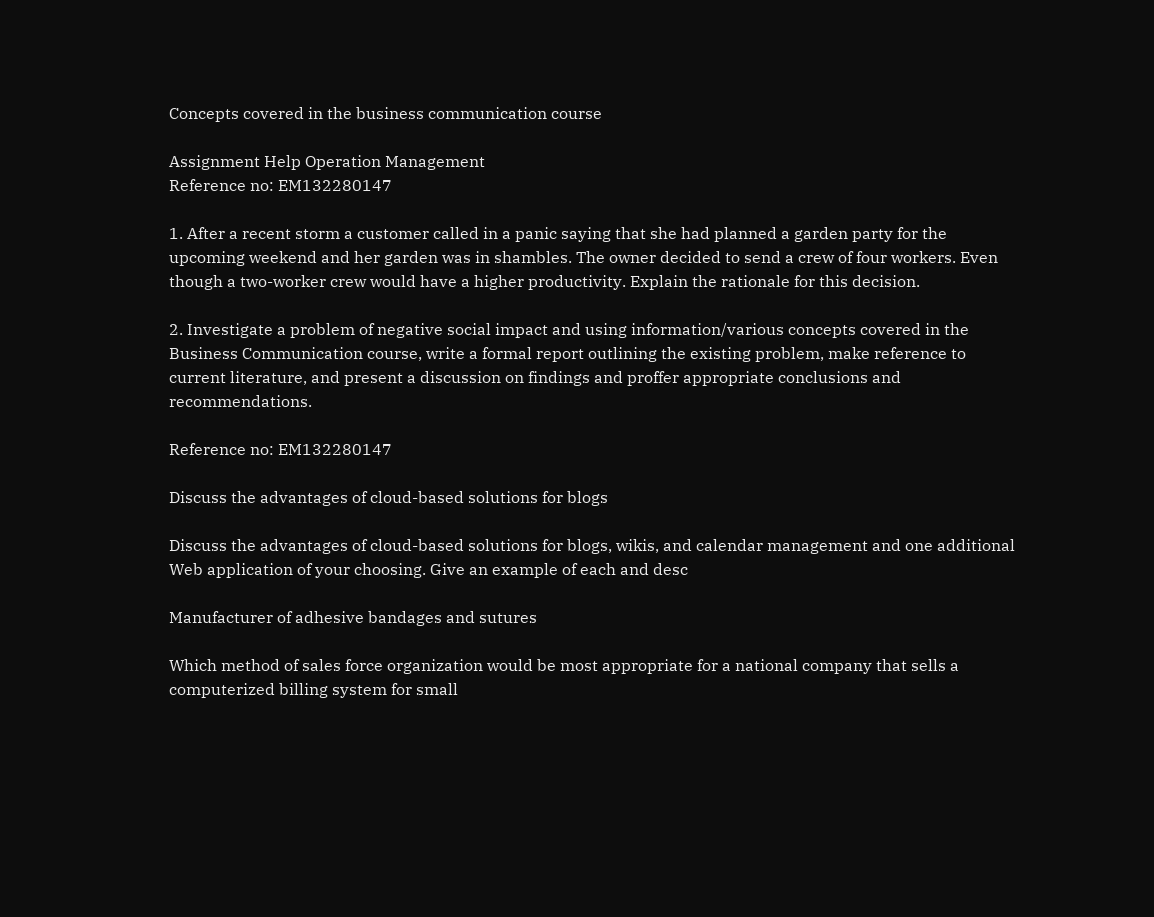Concepts covered in the business communication course

Assignment Help Operation Management
Reference no: EM132280147

1. After a recent storm a customer called in a panic saying that she had planned a garden party for the upcoming weekend and her garden was in shambles. The owner decided to send a crew of four workers. Even though a two-worker crew would have a higher productivity. Explain the rationale for this decision.

2. Investigate a problem of negative social impact and using information/various concepts covered in the Business Communication course, write a formal report outlining the existing problem, make reference to current literature, and present a discussion on findings and proffer appropriate conclusions and recommendations.

Reference no: EM132280147

Discuss the advantages of cloud-based solutions for blogs

Discuss the advantages of cloud-based solutions for blogs, wikis, and calendar management and one additional Web application of your choosing. Give an example of each and desc

Manufacturer of adhesive bandages and sutures

Which method of sales force organization would be most appropriate for a national company that sells a computerized billing system for small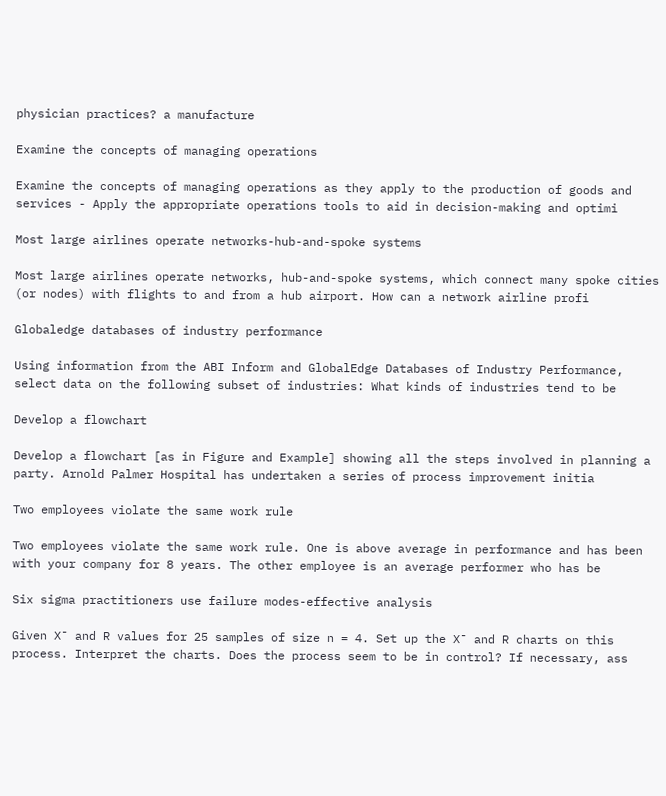physician practices? a manufacture

Examine the concepts of managing operations

Examine the concepts of managing operations as they apply to the production of goods and services - Apply the appropriate operations tools to aid in decision-making and optimi

Most large airlines operate networks-hub-and-spoke systems

Most large airlines operate networks, hub-and-spoke systems, which connect many spoke cities (or nodes) with flights to and from a hub airport. How can a network airline profi

Globaledge databases of industry performance

Using information from the ABI Inform and GlobalEdge Databases of Industry Performance, select data on the following subset of industries: What kinds of industries tend to be

Develop a flowchart

Develop a flowchart [as in Figure and Example] showing all the steps involved in planning a party. Arnold Palmer Hospital has undertaken a series of process improvement initia

Two employees violate the same work rule

Two employees violate the same work rule. One is above average in performance and has been with your company for 8 years. The other employee is an average performer who has be

Six sigma practitioners use failure modes-effective analysis

Given X¯ and R values for 25 samples of size n = 4. Set up the X¯ and R charts on this process. Interpret the charts. Does the process seem to be in control? If necessary, ass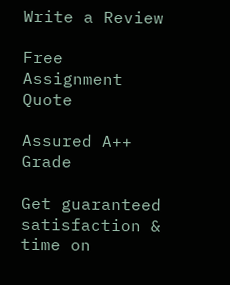Write a Review

Free Assignment Quote

Assured A++ Grade

Get guaranteed satisfaction & time on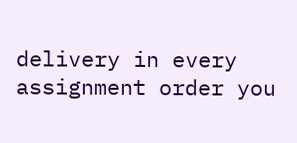delivery in every assignment order you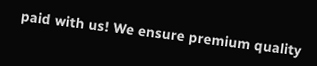paid with us! We ensure premium quality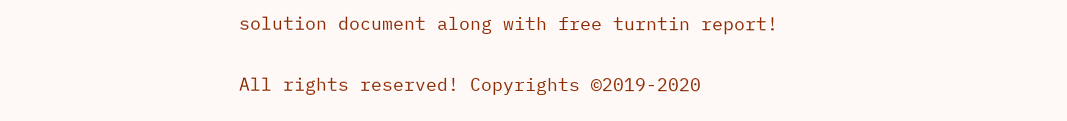solution document along with free turntin report!

All rights reserved! Copyrights ©2019-2020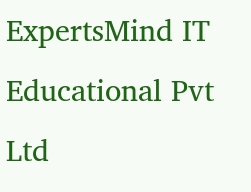ExpertsMind IT Educational Pvt Ltd